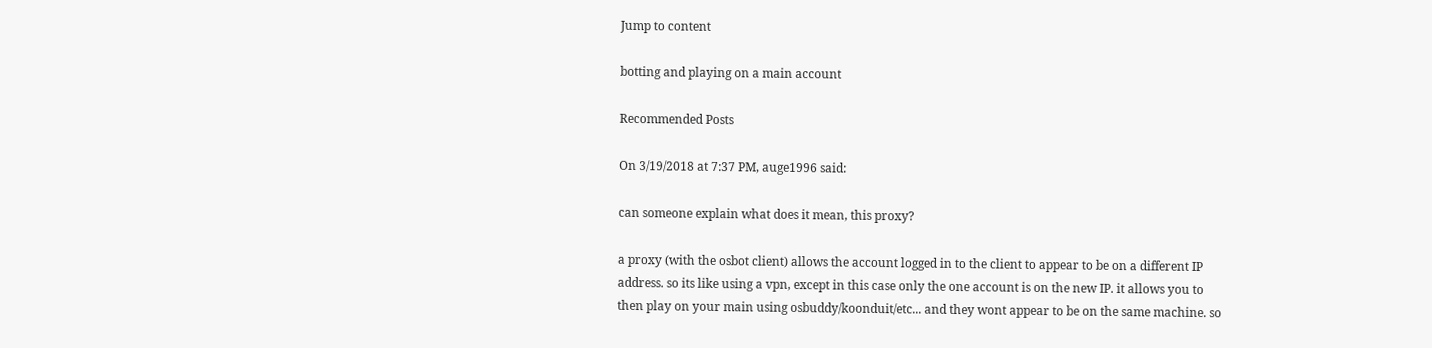Jump to content

botting and playing on a main account

Recommended Posts

On 3/19/2018 at 7:37 PM, auge1996 said:

can someone explain what does it mean, this proxy?

a proxy (with the osbot client) allows the account logged in to the client to appear to be on a different IP address. so its like using a vpn, except in this case only the one account is on the new IP. it allows you to then play on your main using osbuddy/koonduit/etc... and they wont appear to be on the same machine. so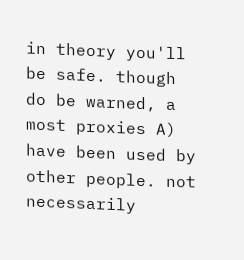in theory you'll be safe. though do be warned, a most proxies A) have been used by other people. not necessarily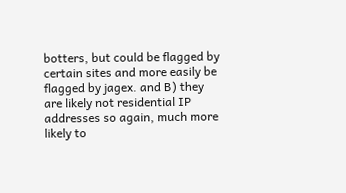botters, but could be flagged by certain sites and more easily be flagged by jagex. and B) they are likely not residential IP addresses so again, much more likely to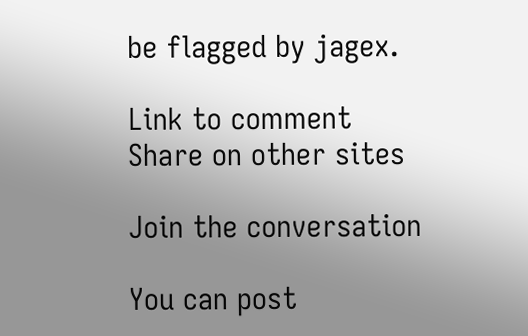be flagged by jagex.

Link to comment
Share on other sites

Join the conversation

You can post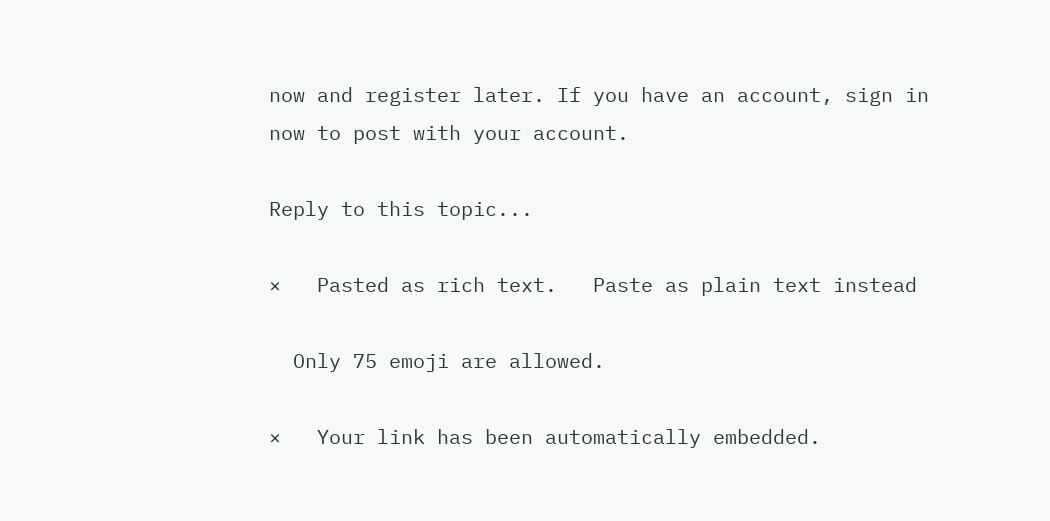now and register later. If you have an account, sign in now to post with your account.

Reply to this topic...

×   Pasted as rich text.   Paste as plain text instead

  Only 75 emoji are allowed.

×   Your link has been automatically embedded.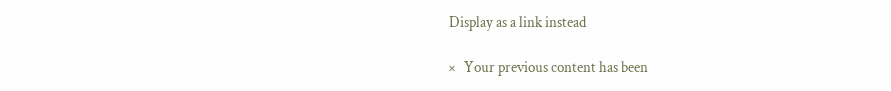Display as a link instead

×   Your previous content has been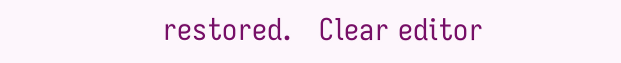restored.   Clear editor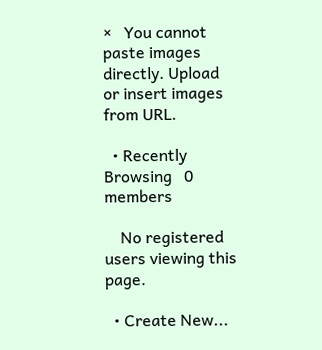×   You cannot paste images directly. Upload or insert images from URL.

  • Recently Browsing   0 members

    No registered users viewing this page.

  • Create New...